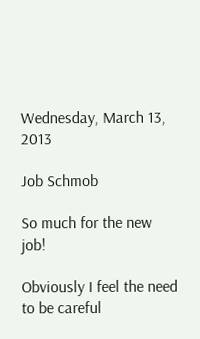Wednesday, March 13, 2013

Job Schmob

So much for the new job!

Obviously I feel the need to be careful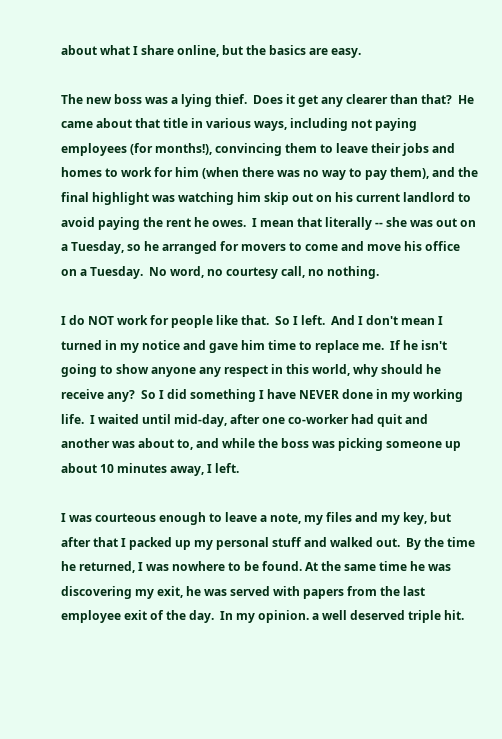about what I share online, but the basics are easy.

The new boss was a lying thief.  Does it get any clearer than that?  He came about that title in various ways, including not paying employees (for months!), convincing them to leave their jobs and homes to work for him (when there was no way to pay them), and the final highlight was watching him skip out on his current landlord to avoid paying the rent he owes.  I mean that literally -- she was out on a Tuesday, so he arranged for movers to come and move his office on a Tuesday.  No word, no courtesy call, no nothing.

I do NOT work for people like that.  So I left.  And I don't mean I turned in my notice and gave him time to replace me.  If he isn't going to show anyone any respect in this world, why should he receive any?  So I did something I have NEVER done in my working life.  I waited until mid-day, after one co-worker had quit and another was about to, and while the boss was picking someone up about 10 minutes away, I left.

I was courteous enough to leave a note, my files and my key, but after that I packed up my personal stuff and walked out.  By the time he returned, I was nowhere to be found. At the same time he was discovering my exit, he was served with papers from the last employee exit of the day.  In my opinion. a well deserved triple hit.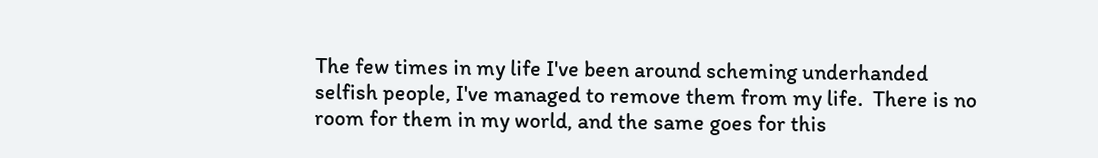The few times in my life I've been around scheming underhanded selfish people, I've managed to remove them from my life.  There is no room for them in my world, and the same goes for this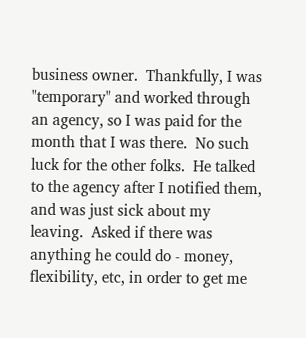business owner.  Thankfully, I was "temporary" and worked through an agency, so I was paid for the month that I was there.  No such luck for the other folks.  He talked to the agency after I notified them, and was just sick about my leaving.  Asked if there was anything he could do - money, flexibility, etc, in order to get me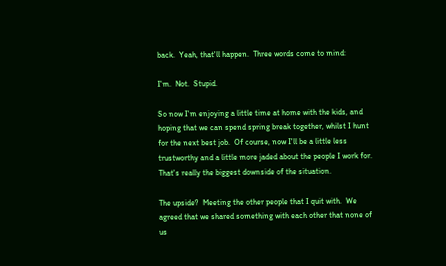back.  Yeah, that'll happen.  Three words come to mind:

I'm.  Not.  Stupid.

So now I'm enjoying a little time at home with the kids, and hoping that we can spend spring break together, whilst I hunt for the next best job.  Of course, now I'll be a little less trustworthy and a little more jaded about the people I work for.  That's really the biggest downside of the situation.

The upside?  Meeting the other people that I quit with.  We agreed that we shared something with each other that none of us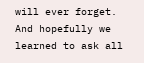will ever forget.  And hopefully we learned to ask all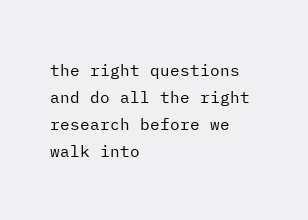the right questions and do all the right research before we walk into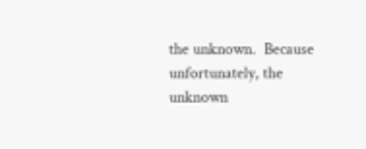the unknown.  Because unfortunately, the unknown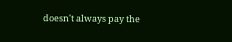doesn't always pay the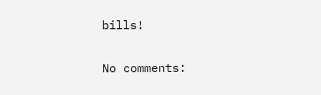bills!

No comments: